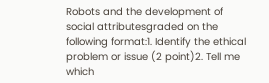Robots and the development of social attributesgraded on the following format:1. Identify the ethical problem or issue (2 point)2. Tell me which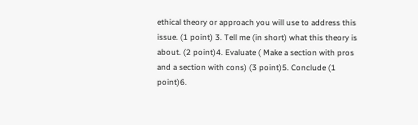ethical theory or approach you will use to address this issue. (1 point) 3. Tell me (in short) what this theory is about. (2 point)4. Evaluate ( Make a section with pros and a section with cons) (3 point)5. Conclude (1 point)6.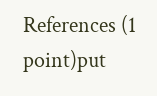References (1 point)put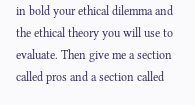in bold your ethical dilemma and the ethical theory you will use to evaluate. Then give me a section called pros and a section called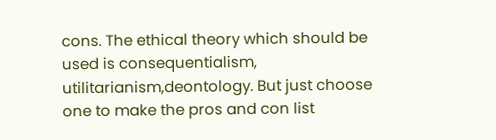cons. The ethical theory which should be used is consequentialism, utilitarianism,deontology. But just choose one to make the pros and con list